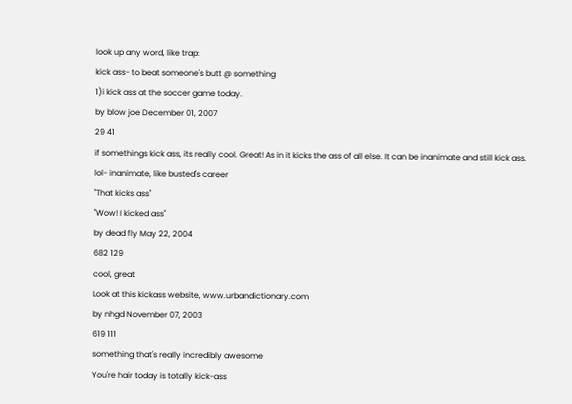look up any word, like trap:
kick ass- to beat someone's butt @ something
1)i kick ass at the soccer game today.
by blow joe December 01, 2007
29 41
if somethings kick ass, its really cool. Great! As in it kicks the ass of all else. It can be inanimate and still kick ass. lol- inanimate, like busted's career
"That kicks ass"
"Wow! I kicked ass"
by dead fly May 22, 2004
682 129
cool, great
Look at this kickass website, www.urbandictionary.com
by nhgd November 07, 2003
619 111
something that's really incredibly awesome
You're hair today is totally kick-ass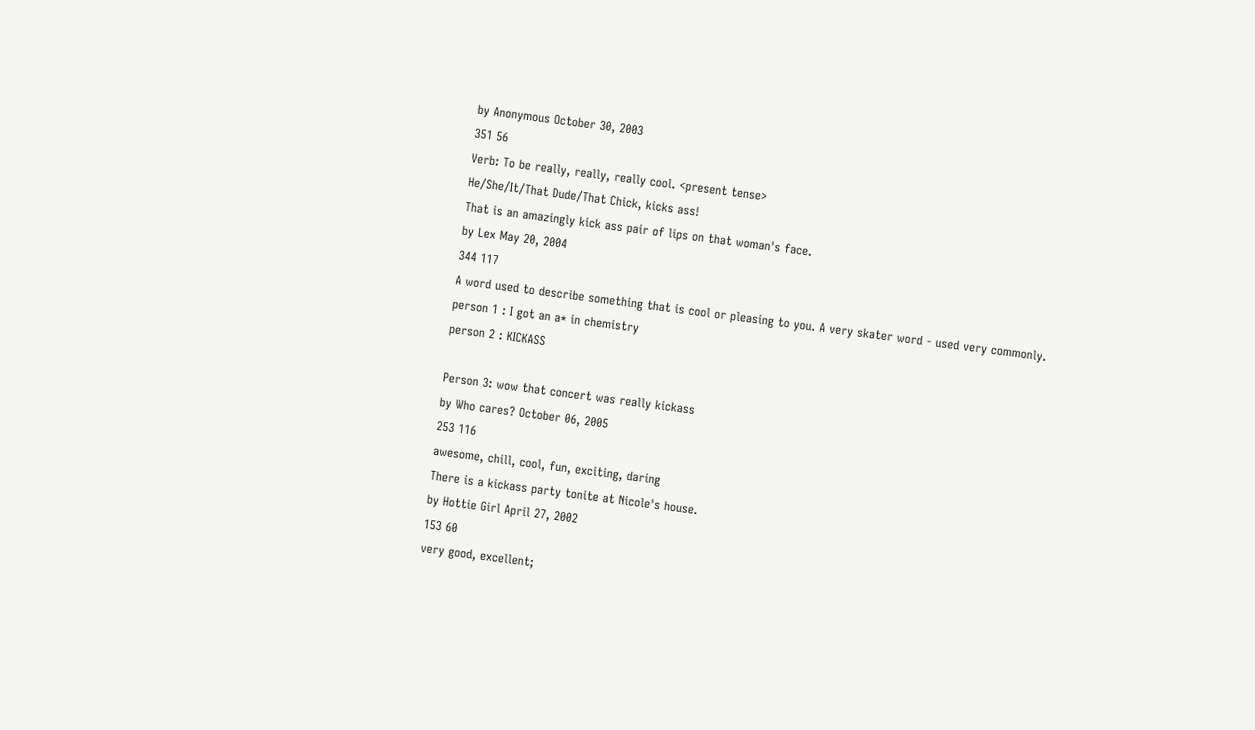by Anonymous October 30, 2003
351 56
Verb: To be really, really, really cool. <present tense>
He/She/It/That Dude/That Chick, kicks ass!
That is an amazingly kick ass pair of lips on that woman's face.
by Lex May 20, 2004
344 117
A word used to describe something that is cool or pleasing to you. A very skater word - used very commonly.
person 1 : I got an a* in chemistry
person 2 : KICKASS

Person 3: wow that concert was really kickass
by Who cares? October 06, 2005
253 116
awesome, chill, cool, fun, exciting, daring
There is a kickass party tonite at Nicole's house.
by Hottie Girl April 27, 2002
153 60
very good, excellent;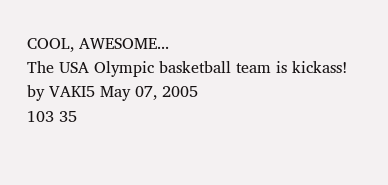COOL, AWESOME...
The USA Olympic basketball team is kickass!
by VAKI5 May 07, 2005
103 35